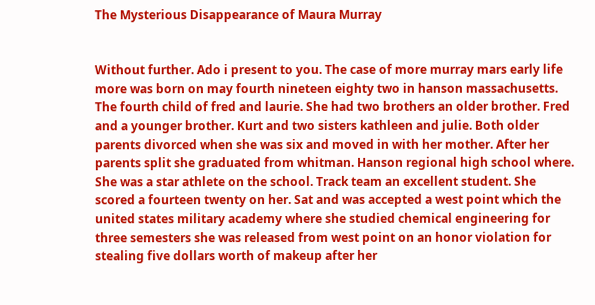The Mysterious Disappearance of Maura Murray


Without further. Ado i present to you. The case of more murray mars early life more was born on may fourth nineteen eighty two in hanson massachusetts. The fourth child of fred and laurie. She had two brothers an older brother. Fred and a younger brother. Kurt and two sisters kathleen and julie. Both older parents divorced when she was six and moved in with her mother. After her parents split she graduated from whitman. Hanson regional high school where. She was a star athlete on the school. Track team an excellent student. She scored a fourteen twenty on her. Sat and was accepted a west point which the united states military academy where she studied chemical engineering for three semesters she was released from west point on an honor violation for stealing five dollars worth of makeup after her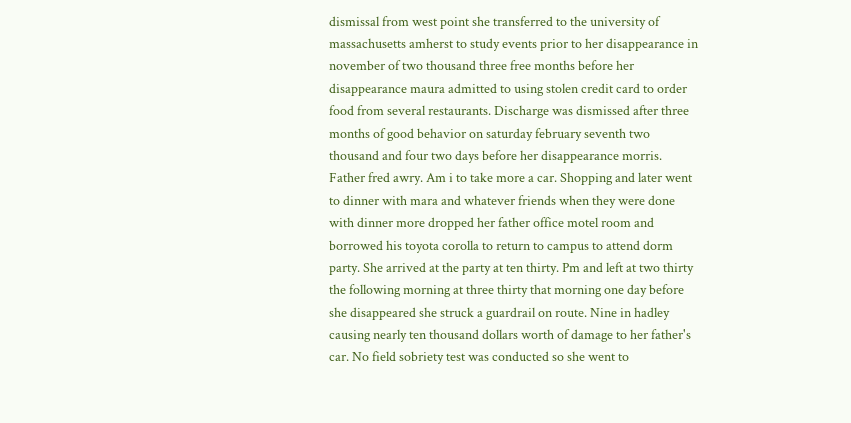dismissal from west point she transferred to the university of massachusetts amherst to study events prior to her disappearance in november of two thousand three free months before her disappearance maura admitted to using stolen credit card to order food from several restaurants. Discharge was dismissed after three months of good behavior on saturday february seventh two thousand and four two days before her disappearance morris. Father fred awry. Am i to take more a car. Shopping and later went to dinner with mara and whatever friends when they were done with dinner more dropped her father office motel room and borrowed his toyota corolla to return to campus to attend dorm party. She arrived at the party at ten thirty. Pm and left at two thirty the following morning at three thirty that morning one day before she disappeared she struck a guardrail on route. Nine in hadley causing nearly ten thousand dollars worth of damage to her father's car. No field sobriety test was conducted so she went to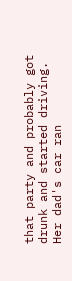that party and probably got drunk and started driving. Her dad's car ran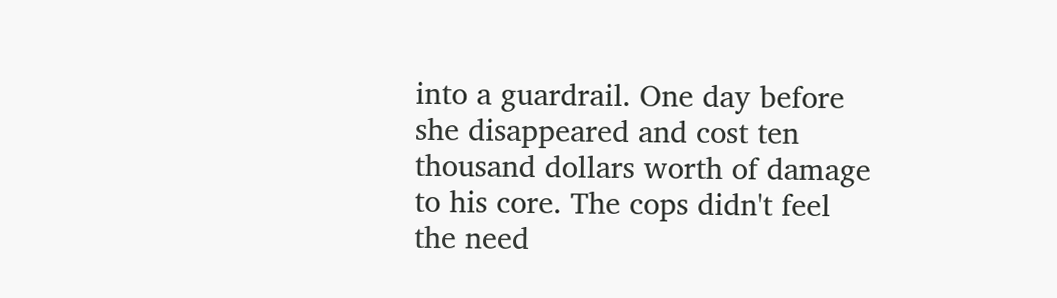into a guardrail. One day before she disappeared and cost ten thousand dollars worth of damage to his core. The cops didn't feel the need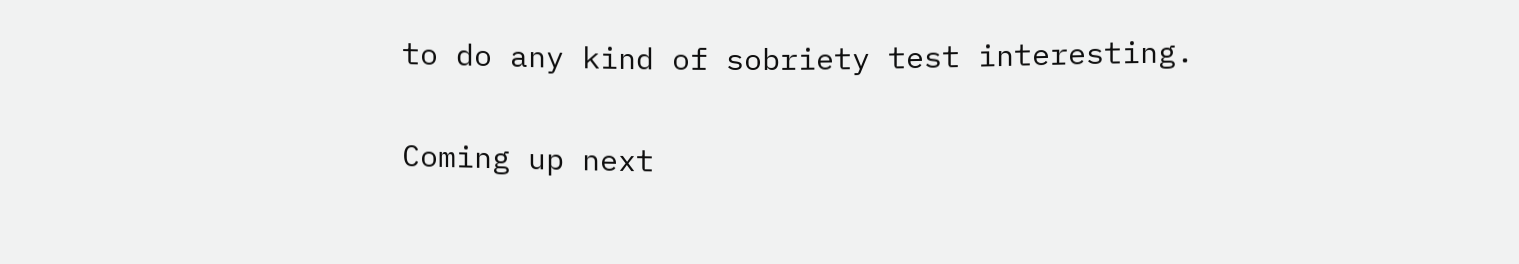to do any kind of sobriety test interesting.

Coming up next